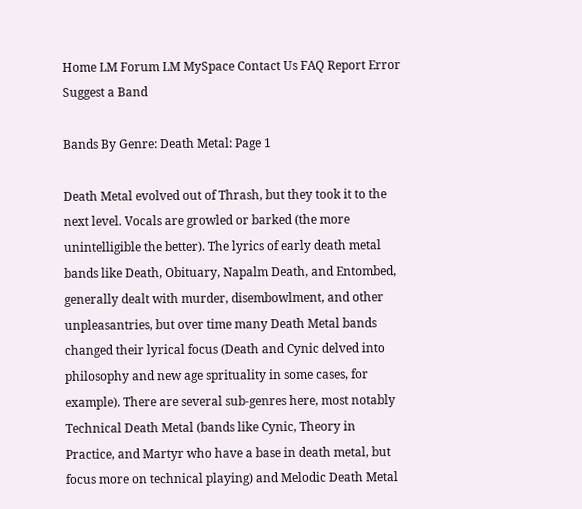Home LM Forum LM MySpace Contact Us FAQ Report Error Suggest a Band

Bands By Genre: Death Metal: Page 1

Death Metal evolved out of Thrash, but they took it to the next level. Vocals are growled or barked (the more unintelligible the better). The lyrics of early death metal bands like Death, Obituary, Napalm Death, and Entombed, generally dealt with murder, disembowlment, and other unpleasantries, but over time many Death Metal bands changed their lyrical focus (Death and Cynic delved into philosophy and new age sprituality in some cases, for example). There are several sub-genres here, most notably Technical Death Metal (bands like Cynic, Theory in Practice, and Martyr who have a base in death metal, but focus more on technical playing) and Melodic Death Metal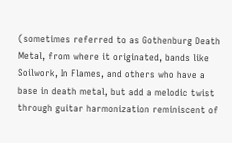(sometimes referred to as Gothenburg Death Metal, from where it originated, bands like Soilwork, In Flames, and others who have a base in death metal, but add a melodic twist through guitar harmonization reminiscent of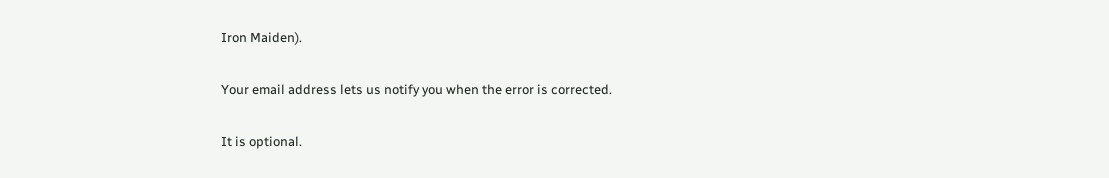Iron Maiden).

Your email address lets us notify you when the error is corrected.

It is optional.